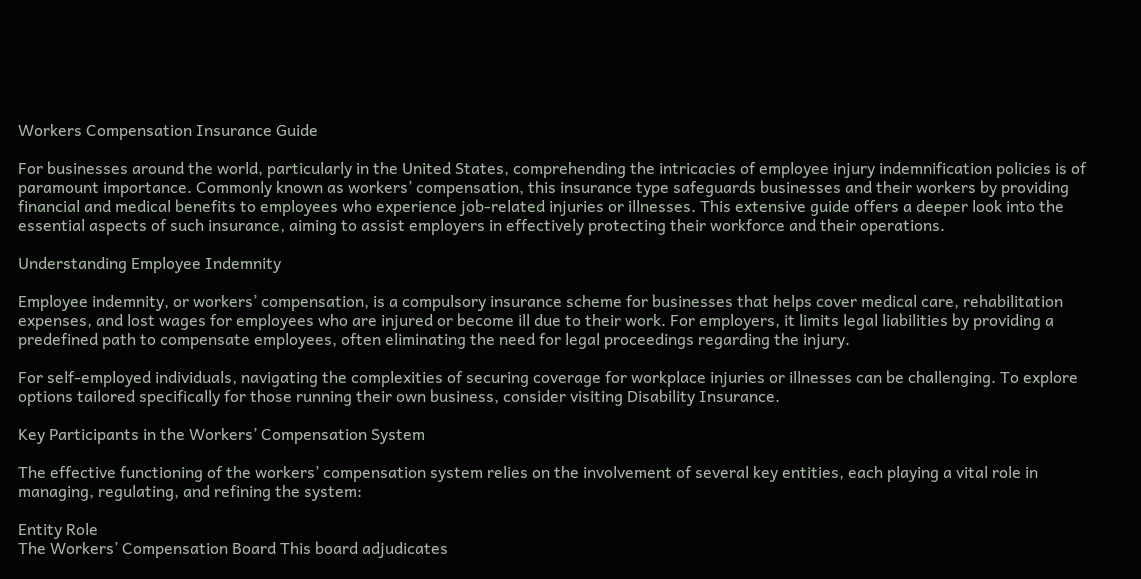Workers Compensation Insurance Guide

For businesses around the world, particularly in the United States, comprehending the intricacies of employee injury indemnification policies is of paramount importance. Commonly known as workers’ compensation, this insurance type safeguards businesses and their workers by providing financial and medical benefits to employees who experience job-related injuries or illnesses. This extensive guide offers a deeper look into the essential aspects of such insurance, aiming to assist employers in effectively protecting their workforce and their operations.

Understanding Employee Indemnity

Employee indemnity, or workers’ compensation, is a compulsory insurance scheme for businesses that helps cover medical care, rehabilitation expenses, and lost wages for employees who are injured or become ill due to their work. For employers, it limits legal liabilities by providing a predefined path to compensate employees, often eliminating the need for legal proceedings regarding the injury.

For self-employed individuals, navigating the complexities of securing coverage for workplace injuries or illnesses can be challenging. To explore options tailored specifically for those running their own business, consider visiting Disability Insurance.

Key Participants in the Workers’ Compensation System

The effective functioning of the workers’ compensation system relies on the involvement of several key entities, each playing a vital role in managing, regulating, and refining the system:

Entity Role
The Workers’ Compensation Board This board adjudicates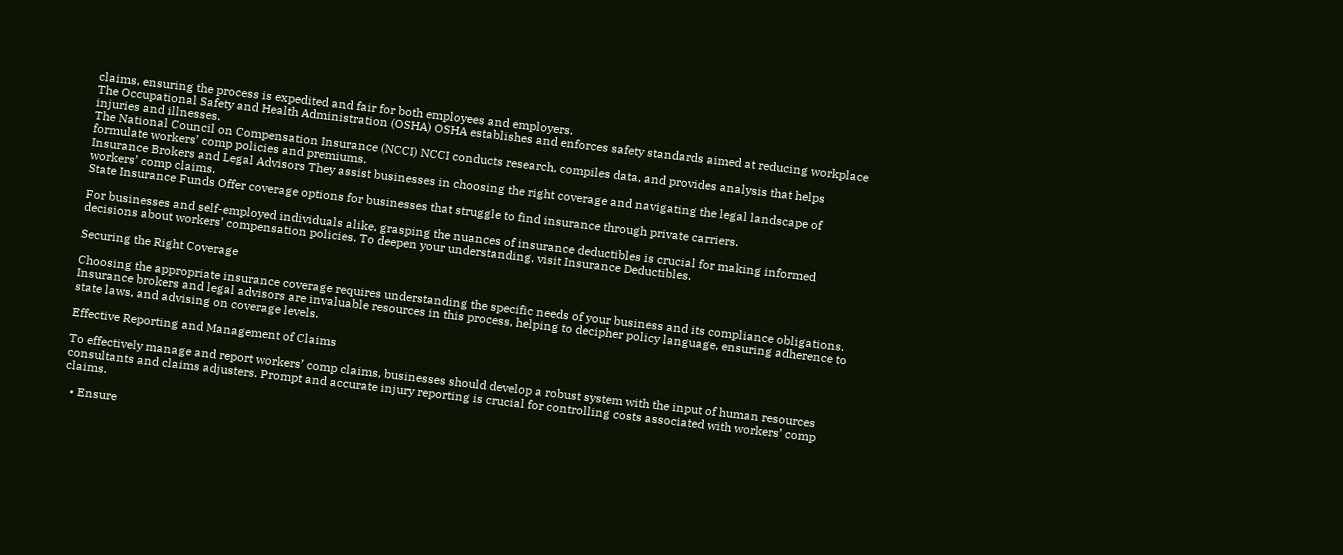claims, ensuring the process is expedited and fair for both employees and employers.
The Occupational Safety and Health Administration (OSHA) OSHA establishes and enforces safety standards aimed at reducing workplace injuries and illnesses.
The National Council on Compensation Insurance (NCCI) NCCI conducts research, compiles data, and provides analysis that helps formulate workers’ comp policies and premiums.
Insurance Brokers and Legal Advisors They assist businesses in choosing the right coverage and navigating the legal landscape of workers’ comp claims.
State Insurance Funds Offer coverage options for businesses that struggle to find insurance through private carriers.

For businesses and self-employed individuals alike, grasping the nuances of insurance deductibles is crucial for making informed decisions about workers’ compensation policies. To deepen your understanding, visit Insurance Deductibles.

Securing the Right Coverage

Choosing the appropriate insurance coverage requires understanding the specific needs of your business and its compliance obligations. Insurance brokers and legal advisors are invaluable resources in this process, helping to decipher policy language, ensuring adherence to state laws, and advising on coverage levels.

Effective Reporting and Management of Claims

To effectively manage and report workers’ comp claims, businesses should develop a robust system with the input of human resources consultants and claims adjusters. Prompt and accurate injury reporting is crucial for controlling costs associated with workers’ comp claims.

  • Ensure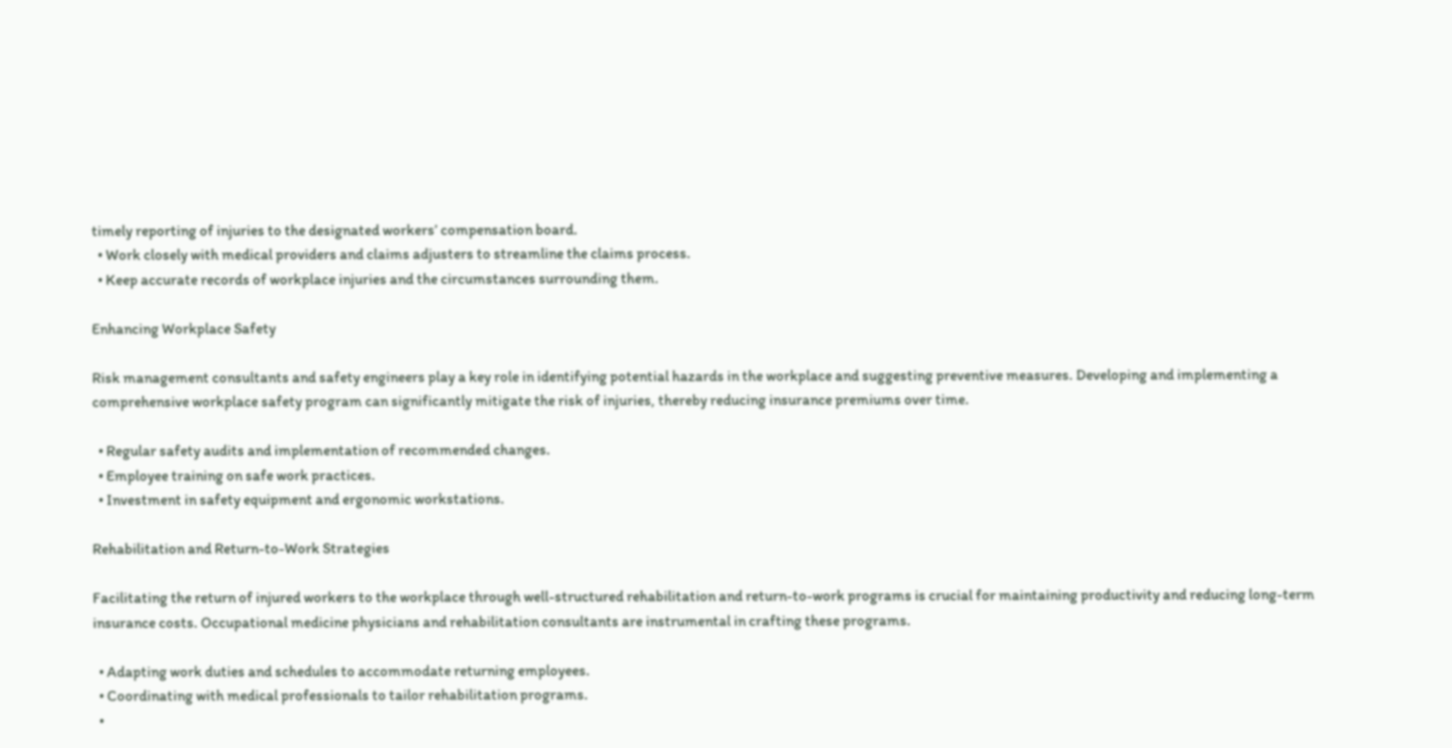timely reporting of injuries to the designated workers’ compensation board.
  • Work closely with medical providers and claims adjusters to streamline the claims process.
  • Keep accurate records of workplace injuries and the circumstances surrounding them.

Enhancing Workplace Safety

Risk management consultants and safety engineers play a key role in identifying potential hazards in the workplace and suggesting preventive measures. Developing and implementing a comprehensive workplace safety program can significantly mitigate the risk of injuries, thereby reducing insurance premiums over time.

  • Regular safety audits and implementation of recommended changes.
  • Employee training on safe work practices.
  • Investment in safety equipment and ergonomic workstations.

Rehabilitation and Return-to-Work Strategies

Facilitating the return of injured workers to the workplace through well-structured rehabilitation and return-to-work programs is crucial for maintaining productivity and reducing long-term insurance costs. Occupational medicine physicians and rehabilitation consultants are instrumental in crafting these programs.

  • Adapting work duties and schedules to accommodate returning employees.
  • Coordinating with medical professionals to tailor rehabilitation programs.
  •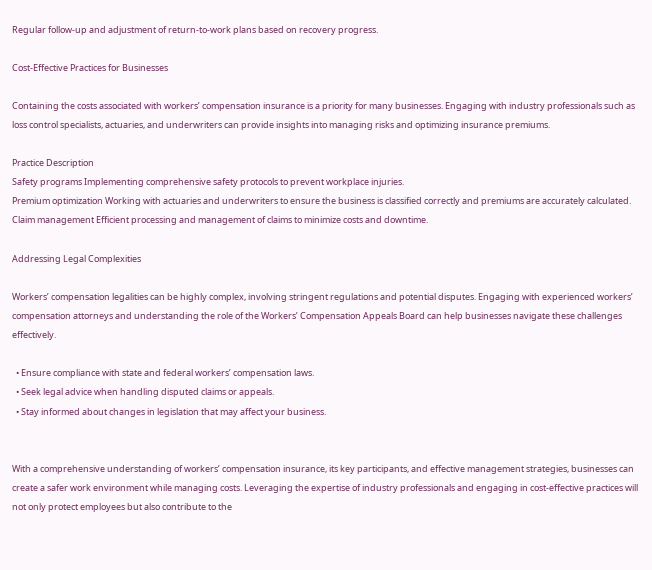Regular follow-up and adjustment of return-to-work plans based on recovery progress.

Cost-Effective Practices for Businesses

Containing the costs associated with workers’ compensation insurance is a priority for many businesses. Engaging with industry professionals such as loss control specialists, actuaries, and underwriters can provide insights into managing risks and optimizing insurance premiums.

Practice Description
Safety programs Implementing comprehensive safety protocols to prevent workplace injuries.
Premium optimization Working with actuaries and underwriters to ensure the business is classified correctly and premiums are accurately calculated.
Claim management Efficient processing and management of claims to minimize costs and downtime.

Addressing Legal Complexities

Workers’ compensation legalities can be highly complex, involving stringent regulations and potential disputes. Engaging with experienced workers’ compensation attorneys and understanding the role of the Workers’ Compensation Appeals Board can help businesses navigate these challenges effectively.

  • Ensure compliance with state and federal workers’ compensation laws.
  • Seek legal advice when handling disputed claims or appeals.
  • Stay informed about changes in legislation that may affect your business.


With a comprehensive understanding of workers’ compensation insurance, its key participants, and effective management strategies, businesses can create a safer work environment while managing costs. Leveraging the expertise of industry professionals and engaging in cost-effective practices will not only protect employees but also contribute to the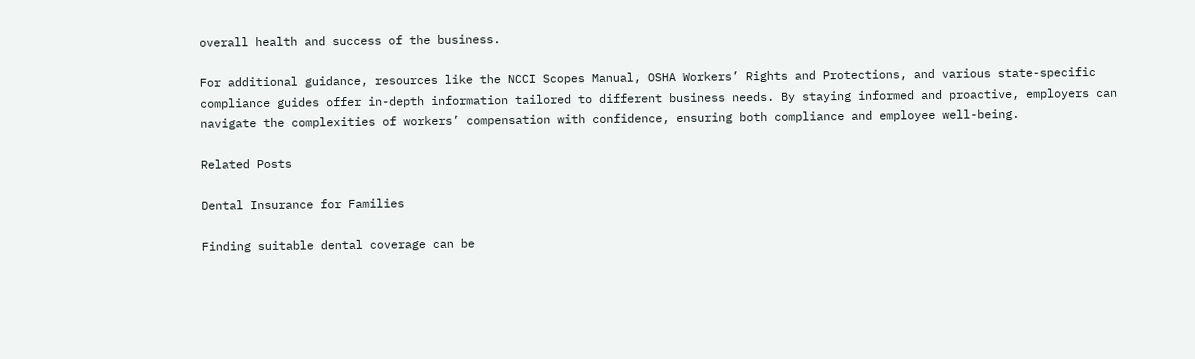overall health and success of the business.

For additional guidance, resources like the NCCI Scopes Manual, OSHA Workers’ Rights and Protections, and various state-specific compliance guides offer in-depth information tailored to different business needs. By staying informed and proactive, employers can navigate the complexities of workers’ compensation with confidence, ensuring both compliance and employee well-being.

Related Posts

Dental Insurance for Families

Finding suitable dental coverage can be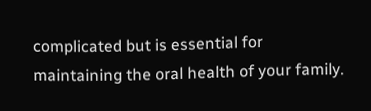complicated but is essential for maintaining the oral health of your family.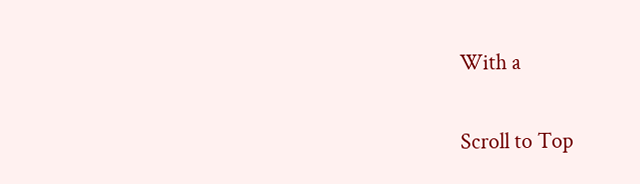With a

Scroll to Top